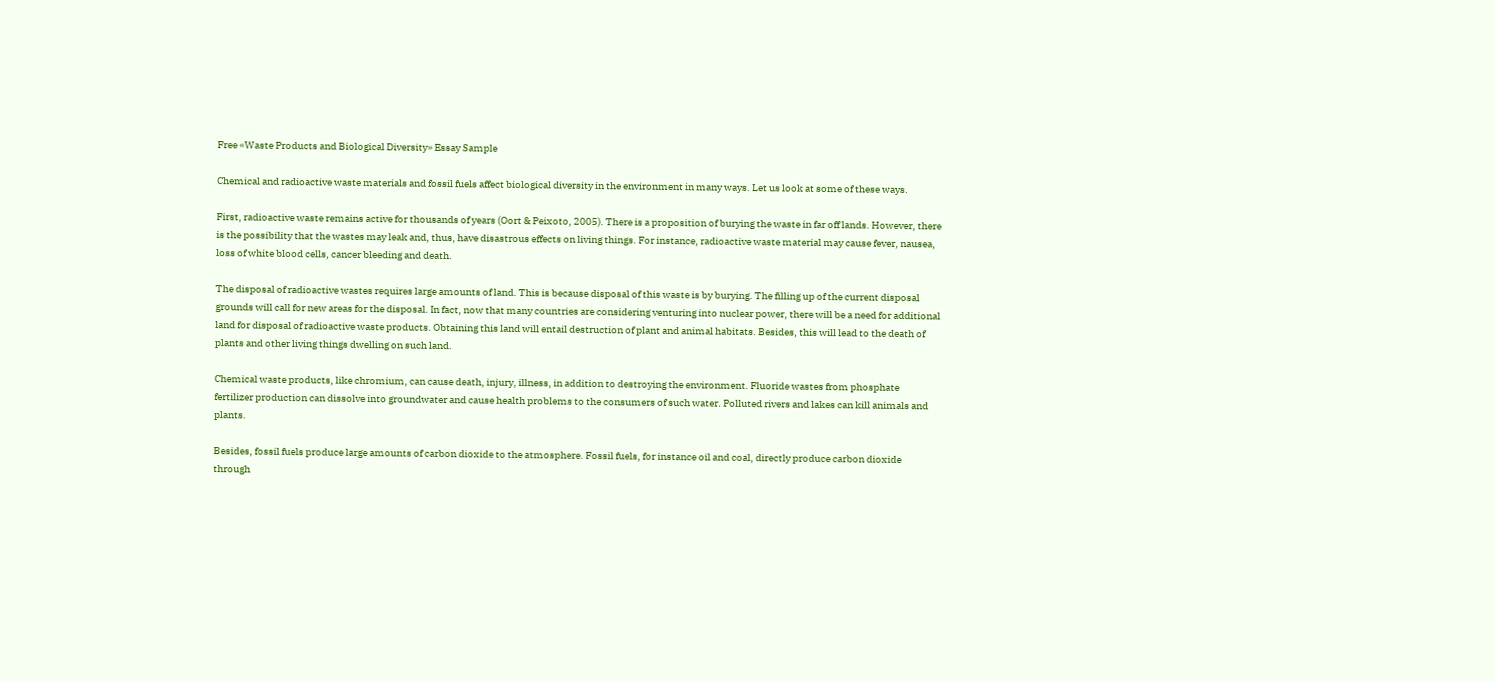Free «Waste Products and Biological Diversity» Essay Sample

Chemical and radioactive waste materials and fossil fuels affect biological diversity in the environment in many ways. Let us look at some of these ways.

First, radioactive waste remains active for thousands of years (Oort & Peixoto, 2005). There is a proposition of burying the waste in far off lands. However, there is the possibility that the wastes may leak and, thus, have disastrous effects on living things. For instance, radioactive waste material may cause fever, nausea, loss of white blood cells, cancer bleeding and death.

The disposal of radioactive wastes requires large amounts of land. This is because disposal of this waste is by burying. The filling up of the current disposal grounds will call for new areas for the disposal. In fact, now that many countries are considering venturing into nuclear power, there will be a need for additional land for disposal of radioactive waste products. Obtaining this land will entail destruction of plant and animal habitats. Besides, this will lead to the death of plants and other living things dwelling on such land.

Chemical waste products, like chromium, can cause death, injury, illness, in addition to destroying the environment. Fluoride wastes from phosphate fertilizer production can dissolve into groundwater and cause health problems to the consumers of such water. Polluted rivers and lakes can kill animals and plants.

Besides, fossil fuels produce large amounts of carbon dioxide to the atmosphere. Fossil fuels, for instance oil and coal, directly produce carbon dioxide through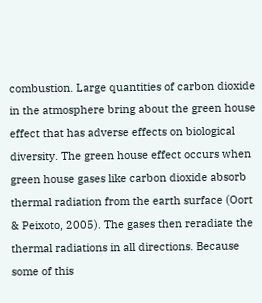combustion. Large quantities of carbon dioxide in the atmosphere bring about the green house effect that has adverse effects on biological diversity. The green house effect occurs when green house gases like carbon dioxide absorb thermal radiation from the earth surface (Oort & Peixoto, 2005). The gases then reradiate the thermal radiations in all directions. Because some of this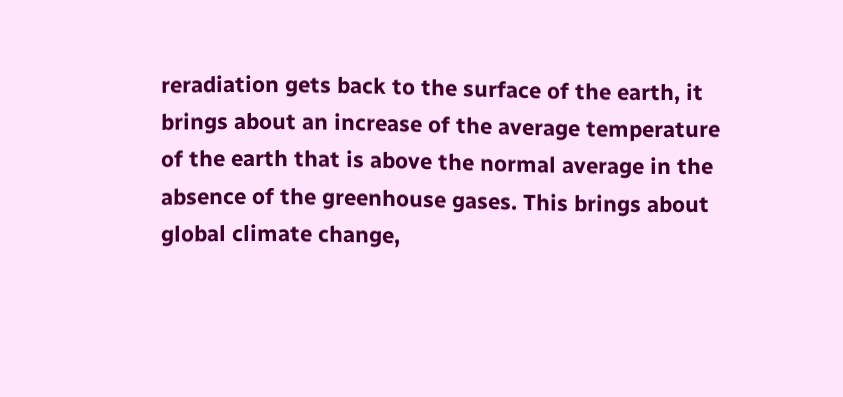reradiation gets back to the surface of the earth, it brings about an increase of the average temperature of the earth that is above the normal average in the absence of the greenhouse gases. This brings about global climate change,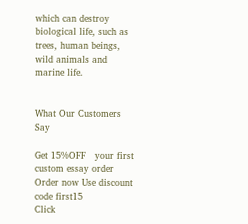which can destroy biological life, such as trees, human beings, wild animals and marine life.


What Our Customers Say

Get 15%OFF   your first custom essay order Order now Use discount code first15
Click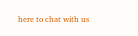here to chat with us